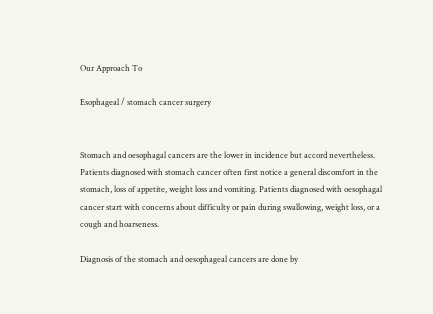Our Approach To

Esophageal / stomach cancer surgery


Stomach and oesophagal cancers are the lower in incidence but accord nevertheless. Patients diagnosed with stomach cancer often first notice a general discomfort in the stomach, loss of appetite, weight loss and vomiting. Patients diagnosed with oesophagal cancer start with concerns about difficulty or pain during swallowing, weight loss, or a cough and hoarseness.

Diagnosis of the stomach and oesophageal cancers are done by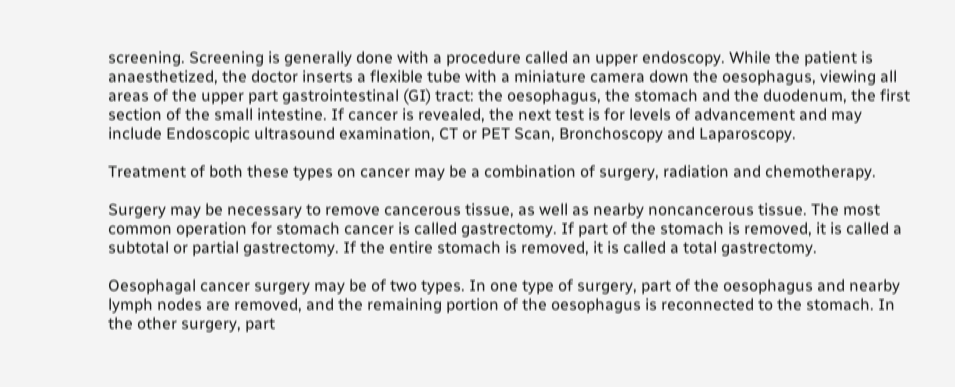screening. Screening is generally done with a procedure called an upper endoscopy. While the patient is anaesthetized, the doctor inserts a flexible tube with a miniature camera down the oesophagus, viewing all areas of the upper part gastrointestinal (GI) tract: the oesophagus, the stomach and the duodenum, the first section of the small intestine. If cancer is revealed, the next test is for levels of advancement and may include Endoscopic ultrasound examination, CT or PET Scan, Bronchoscopy and Laparoscopy.

Treatment of both these types on cancer may be a combination of surgery, radiation and chemotherapy.

Surgery may be necessary to remove cancerous tissue, as well as nearby noncancerous tissue. The most common operation for stomach cancer is called gastrectomy. If part of the stomach is removed, it is called a subtotal or partial gastrectomy. If the entire stomach is removed, it is called a total gastrectomy.

Oesophagal cancer surgery may be of two types. In one type of surgery, part of the oesophagus and nearby lymph nodes are removed, and the remaining portion of the oesophagus is reconnected to the stomach. In the other surgery, part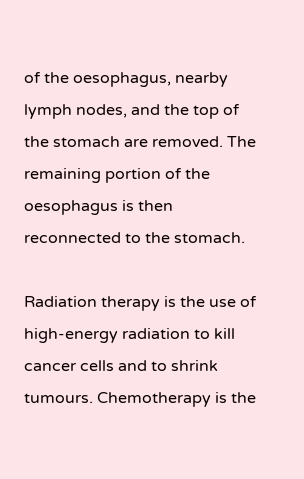of the oesophagus, nearby lymph nodes, and the top of the stomach are removed. The remaining portion of the oesophagus is then reconnected to the stomach.

Radiation therapy is the use of high-energy radiation to kill cancer cells and to shrink tumours. Chemotherapy is the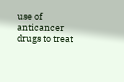use of anticancer drugs to treat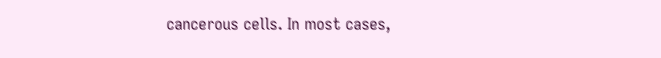cancerous cells. In most cases,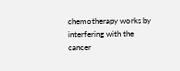chemotherapy works by interfering with the cancer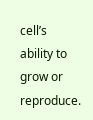cell’s ability to grow or reproduce.